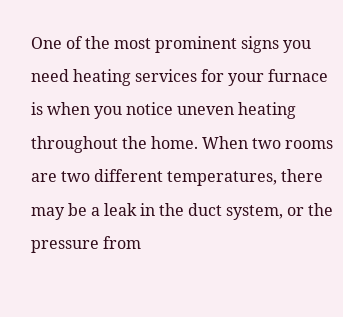One of the most prominent signs you need heating services for your furnace is when you notice uneven heating throughout the home. When two rooms are two different temperatures, there may be a leak in the duct system, or the pressure from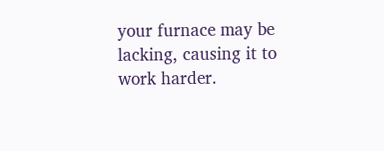your furnace may be lacking, causing it to work harder.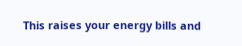This raises your energy bills and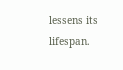lessens its lifespan.